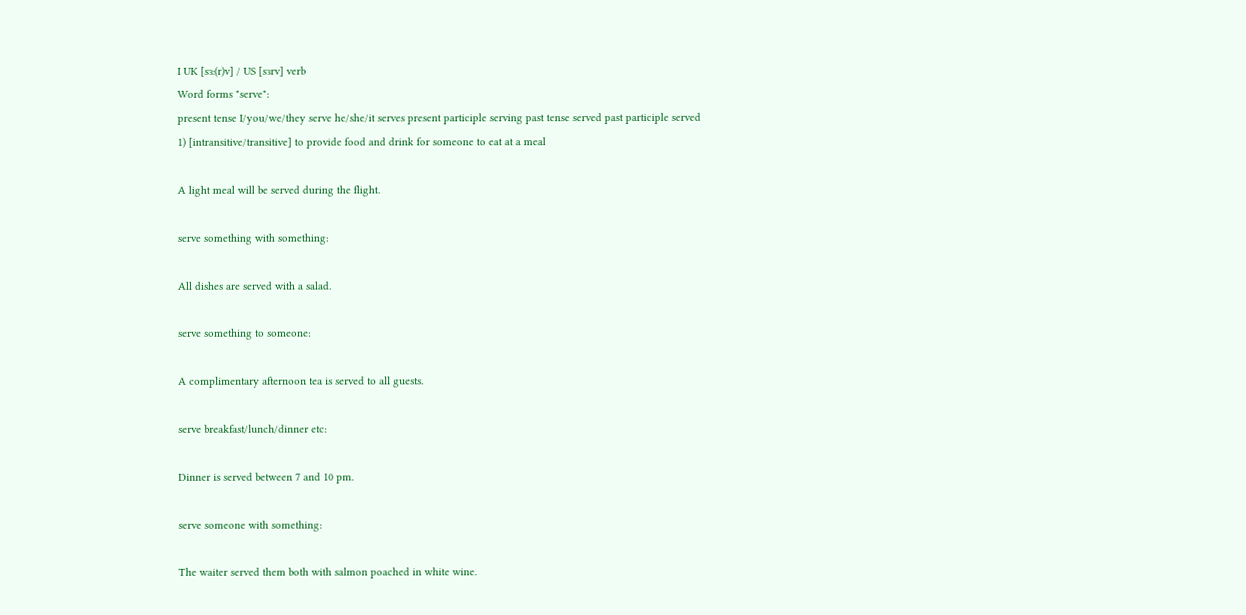I UK [sɜː(r)v] / US [sɜrv] verb
Word forms "serve":
present tense I/you/we/they serve he/she/it serves present participle serving past tense served past participle served
1) [intransitive/transitive] to provide food and drink for someone to eat at a meal

A light meal will be served during the flight.

serve something with something:

All dishes are served with a salad.

serve something to someone:

A complimentary afternoon tea is served to all guests.

serve breakfast/lunch/dinner etc:

Dinner is served between 7 and 10 pm.

serve someone with something:

The waiter served them both with salmon poached in white wine.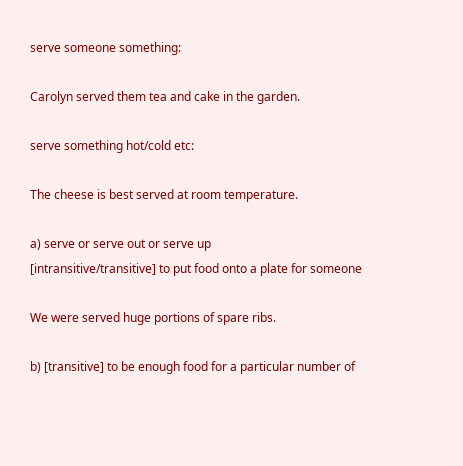serve someone something:

Carolyn served them tea and cake in the garden.

serve something hot/cold etc:

The cheese is best served at room temperature.

a) serve or serve out or serve up
[intransitive/transitive] to put food onto a plate for someone

We were served huge portions of spare ribs.

b) [transitive] to be enough food for a particular number of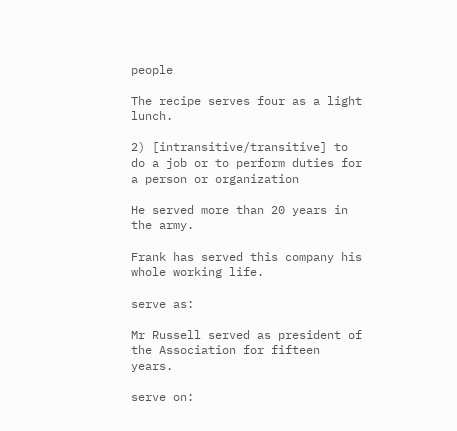people

The recipe serves four as a light lunch.

2) [intransitive/transitive] to do a job or to perform duties for a person or organization

He served more than 20 years in the army.

Frank has served this company his whole working life.

serve as:

Mr Russell served as president of the Association for fifteen years.

serve on: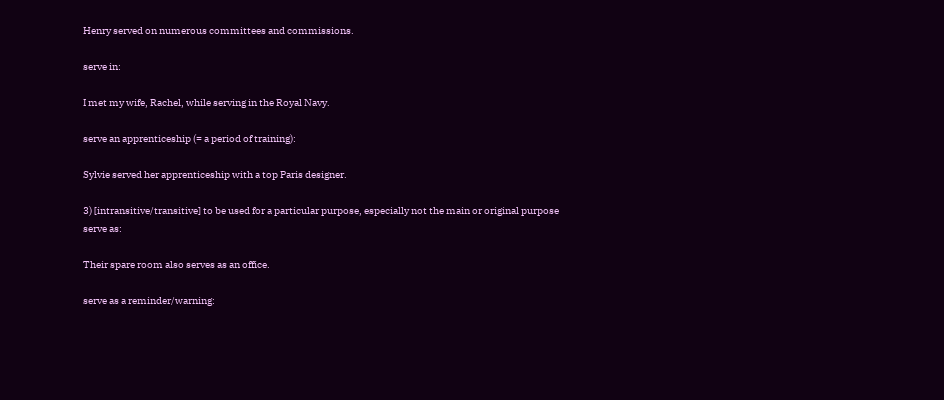Henry served on numerous committees and commissions.

serve in:

I met my wife, Rachel, while serving in the Royal Navy.

serve an apprenticeship (= a period of training):

Sylvie served her apprenticeship with a top Paris designer.

3) [intransitive/transitive] to be used for a particular purpose, especially not the main or original purpose
serve as:

Their spare room also serves as an office.

serve as a reminder/warning: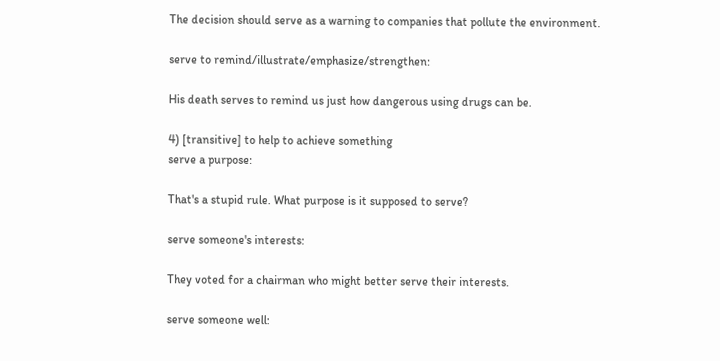The decision should serve as a warning to companies that pollute the environment.

serve to remind/illustrate/emphasize/strengthen:

His death serves to remind us just how dangerous using drugs can be.

4) [transitive] to help to achieve something
serve a purpose:

That's a stupid rule. What purpose is it supposed to serve?

serve someone's interests:

They voted for a chairman who might better serve their interests.

serve someone well: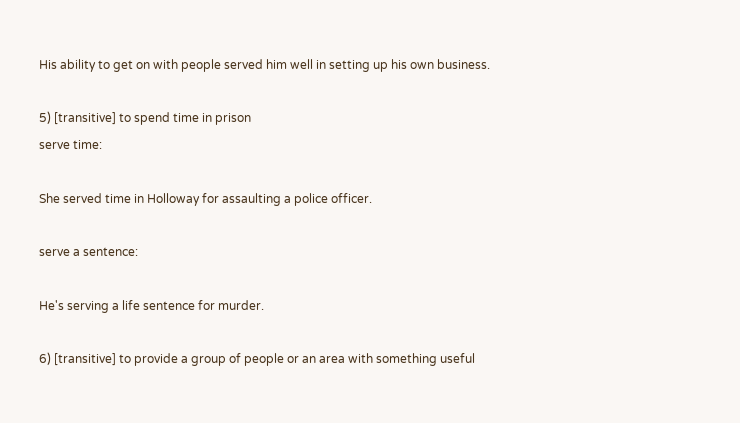His ability to get on with people served him well in setting up his own business.

5) [transitive] to spend time in prison
serve time:

She served time in Holloway for assaulting a police officer.

serve a sentence:

He's serving a life sentence for murder.

6) [transitive] to provide a group of people or an area with something useful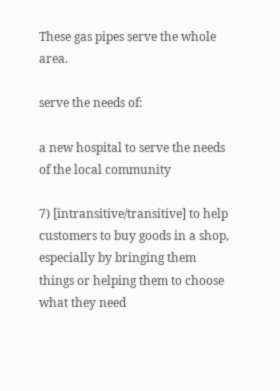These gas pipes serve the whole area.

serve the needs of:

a new hospital to serve the needs of the local community

7) [intransitive/transitive] to help customers to buy goods in a shop, especially by bringing them things or helping them to choose what they need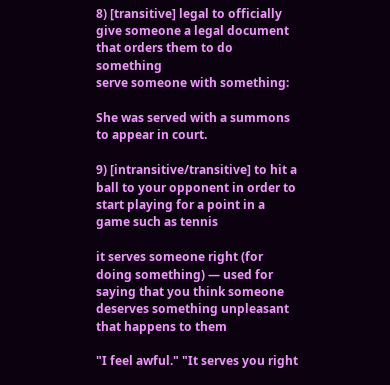8) [transitive] legal to officially give someone a legal document that orders them to do something
serve someone with something:

She was served with a summons to appear in court.

9) [intransitive/transitive] to hit a ball to your opponent in order to start playing for a point in a game such as tennis

it serves someone right (for doing something) — used for saying that you think someone deserves something unpleasant that happens to them

"I feel awful." "It serves you right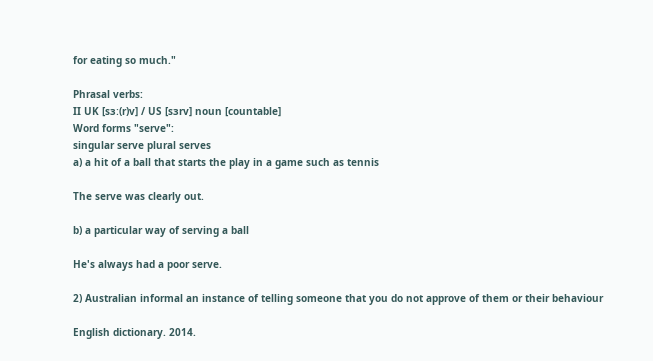for eating so much."

Phrasal verbs:
II UK [sɜː(r)v] / US [sɜrv] noun [countable]
Word forms "serve":
singular serve plural serves
a) a hit of a ball that starts the play in a game such as tennis

The serve was clearly out.

b) a particular way of serving a ball

He's always had a poor serve.

2) Australian informal an instance of telling someone that you do not approve of them or their behaviour

English dictionary. 2014.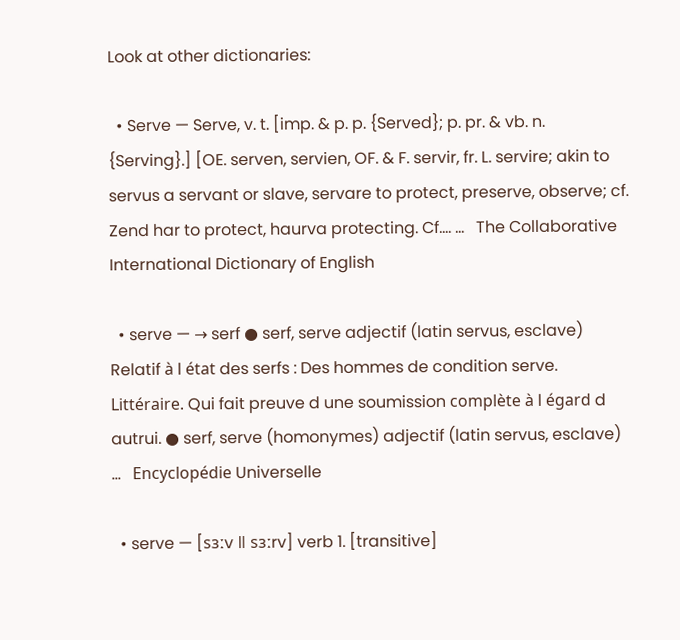Look at other dictionaries:

  • Serve — Serve, v. t. [imp. & p. p. {Served}; p. pr. & vb. n. {Serving}.] [OE. serven, servien, OF. & F. servir, fr. L. servire; akin to servus a servant or slave, servare to protect, preserve, observe; cf. Zend har to protect, haurva protecting. Cf.… …   The Collaborative International Dictionary of English

  • serve — → serf ● serf, serve adjectif (latin servus, esclave) Relatif à l état des serfs : Des hommes de condition serve. Littéraire. Qui fait preuve d une soumission complète à l égard d autrui. ● serf, serve (homonymes) adjectif (latin servus, esclave) …   Encyclopédie Universelle

  • serve — [sɜːv ǁ sɜːrv] verb 1. [transitive]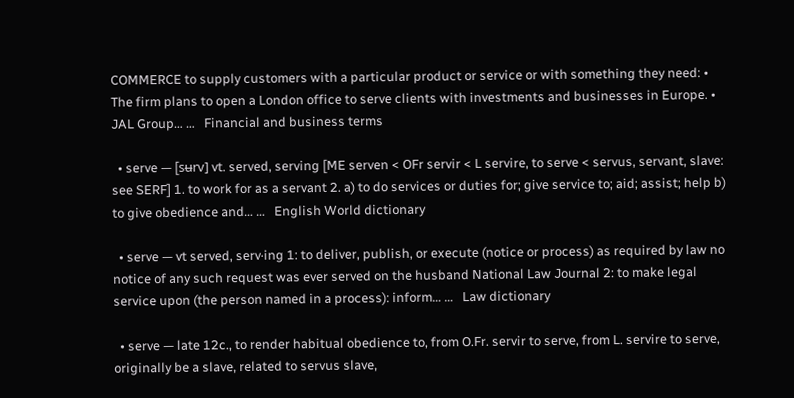COMMERCE to supply customers with a particular product or service or with something they need: • The firm plans to open a London office to serve clients with investments and businesses in Europe. • JAL Group… …   Financial and business terms

  • serve — [sʉrv] vt. served, serving [ME serven < OFr servir < L servire, to serve < servus, servant, slave: see SERF] 1. to work for as a servant 2. a) to do services or duties for; give service to; aid; assist; help b) to give obedience and… …   English World dictionary

  • serve — vt served, serv·ing 1: to deliver, publish, or execute (notice or process) as required by law no notice of any such request was ever served on the husband National Law Journal 2: to make legal service upon (the person named in a process): inform… …   Law dictionary

  • serve — late 12c., to render habitual obedience to, from O.Fr. servir to serve, from L. servire to serve, originally be a slave, related to servus slave,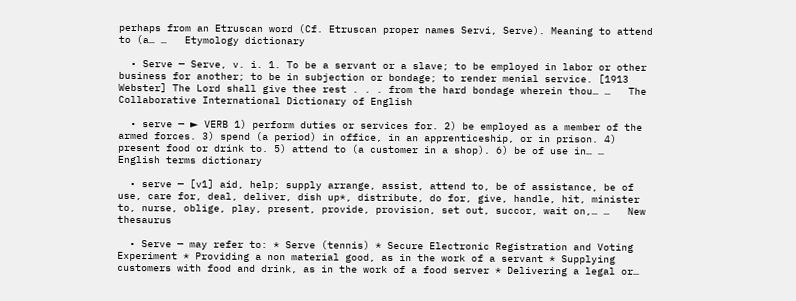perhaps from an Etruscan word (Cf. Etruscan proper names Servi, Serve). Meaning to attend to (a… …   Etymology dictionary

  • Serve — Serve, v. i. 1. To be a servant or a slave; to be employed in labor or other business for another; to be in subjection or bondage; to render menial service. [1913 Webster] The Lord shall give thee rest . . . from the hard bondage wherein thou… …   The Collaborative International Dictionary of English

  • serve — ► VERB 1) perform duties or services for. 2) be employed as a member of the armed forces. 3) spend (a period) in office, in an apprenticeship, or in prison. 4) present food or drink to. 5) attend to (a customer in a shop). 6) be of use in… …   English terms dictionary

  • serve — [v1] aid, help; supply arrange, assist, attend to, be of assistance, be of use, care for, deal, deliver, dish up*, distribute, do for, give, handle, hit, minister to, nurse, oblige, play, present, provide, provision, set out, succor, wait on,… …   New thesaurus

  • Serve — may refer to: * Serve (tennis) * Secure Electronic Registration and Voting Experiment * Providing a non material good, as in the work of a servant * Supplying customers with food and drink, as in the work of a food server * Delivering a legal or…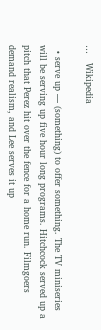…   Wikipedia

  • serve up — (something) to offer something. The TV miniseries will be serving up five hour long programs. Hitchcock served up a pitch that Perez hit over the fence for a home run. Filmgoers demand realism, and Lee serves it up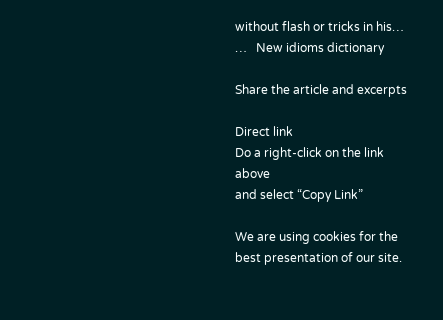without flash or tricks in his… …   New idioms dictionary

Share the article and excerpts

Direct link
Do a right-click on the link above
and select “Copy Link”

We are using cookies for the best presentation of our site.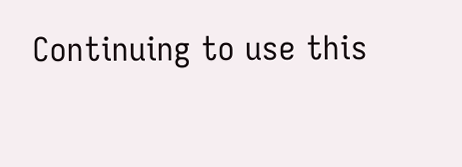Continuing to use this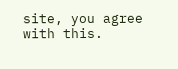site, you agree with this.